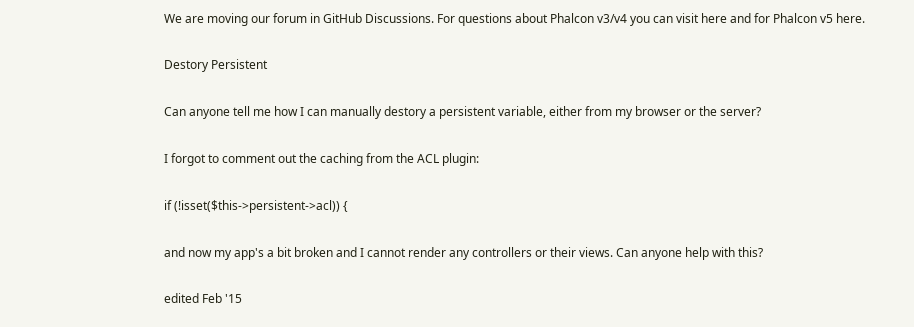We are moving our forum in GitHub Discussions. For questions about Phalcon v3/v4 you can visit here and for Phalcon v5 here.

Destory Persistent

Can anyone tell me how I can manually destory a persistent variable, either from my browser or the server?

I forgot to comment out the caching from the ACL plugin:

if (!isset($this->persistent->acl)) {

and now my app's a bit broken and I cannot render any controllers or their views. Can anyone help with this?

edited Feb '15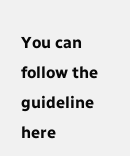You can follow the guideline here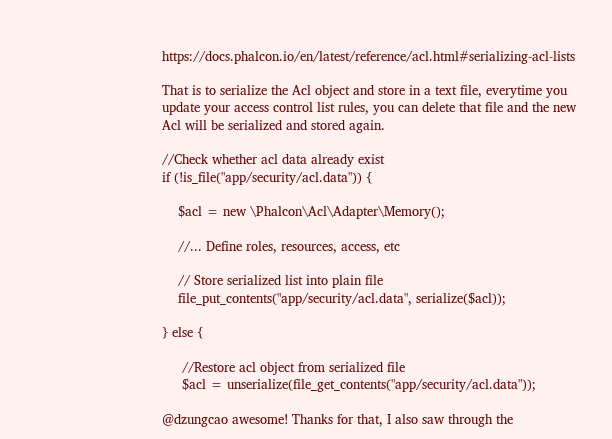https://docs.phalcon.io/en/latest/reference/acl.html#serializing-acl-lists

That is to serialize the Acl object and store in a text file, everytime you update your access control list rules, you can delete that file and the new Acl will be serialized and stored again.

//Check whether acl data already exist
if (!is_file("app/security/acl.data")) {

    $acl = new \Phalcon\Acl\Adapter\Memory();

    //... Define roles, resources, access, etc

    // Store serialized list into plain file
    file_put_contents("app/security/acl.data", serialize($acl));

} else {

     //Restore acl object from serialized file
     $acl = unserialize(file_get_contents("app/security/acl.data"));

@dzungcao awesome! Thanks for that, I also saw through the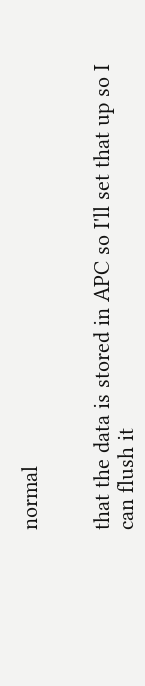normal


that the data is stored in APC so I'll set that up so I can flush it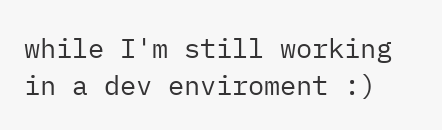while I'm still working in a dev enviroment :)